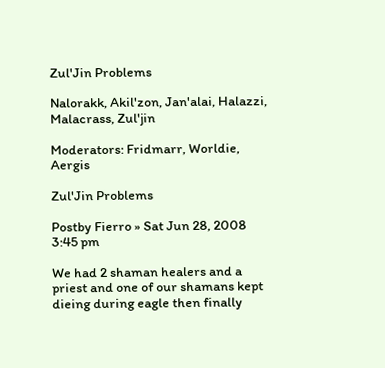Zul'Jin Problems

Nalorakk, Akil'zon, Jan'alai, Halazzi, Malacrass, Zul'jin

Moderators: Fridmarr, Worldie, Aergis

Zul'Jin Problems

Postby Fierro » Sat Jun 28, 2008 3:45 pm

We had 2 shaman healers and a priest and one of our shamans kept dieing during eagle then finally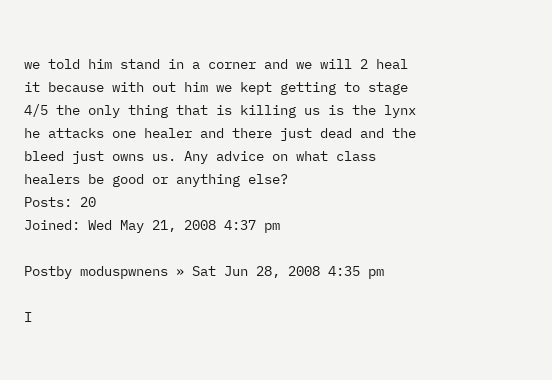we told him stand in a corner and we will 2 heal it because with out him we kept getting to stage 4/5 the only thing that is killing us is the lynx he attacks one healer and there just dead and the bleed just owns us. Any advice on what class healers be good or anything else?
Posts: 20
Joined: Wed May 21, 2008 4:37 pm

Postby moduspwnens » Sat Jun 28, 2008 4:35 pm

I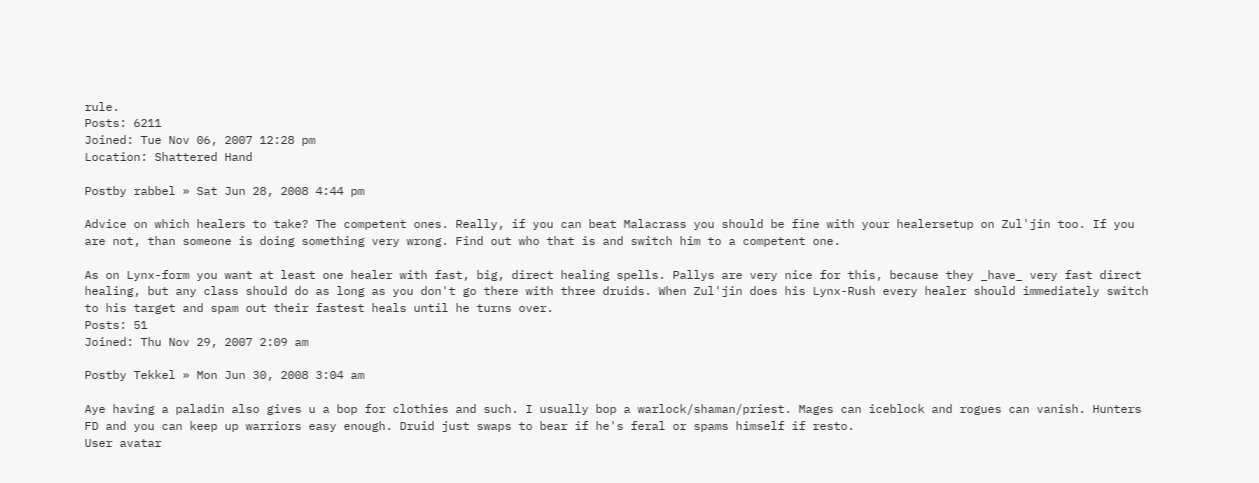rule.
Posts: 6211
Joined: Tue Nov 06, 2007 12:28 pm
Location: Shattered Hand

Postby rabbel » Sat Jun 28, 2008 4:44 pm

Advice on which healers to take? The competent ones. Really, if you can beat Malacrass you should be fine with your healersetup on Zul'jin too. If you are not, than someone is doing something very wrong. Find out who that is and switch him to a competent one.

As on Lynx-form you want at least one healer with fast, big, direct healing spells. Pallys are very nice for this, because they _have_ very fast direct healing, but any class should do as long as you don't go there with three druids. When Zul'jin does his Lynx-Rush every healer should immediately switch to his target and spam out their fastest heals until he turns over.
Posts: 51
Joined: Thu Nov 29, 2007 2:09 am

Postby Tekkel » Mon Jun 30, 2008 3:04 am

Aye having a paladin also gives u a bop for clothies and such. I usually bop a warlock/shaman/priest. Mages can iceblock and rogues can vanish. Hunters FD and you can keep up warriors easy enough. Druid just swaps to bear if he's feral or spams himself if resto.
User avatar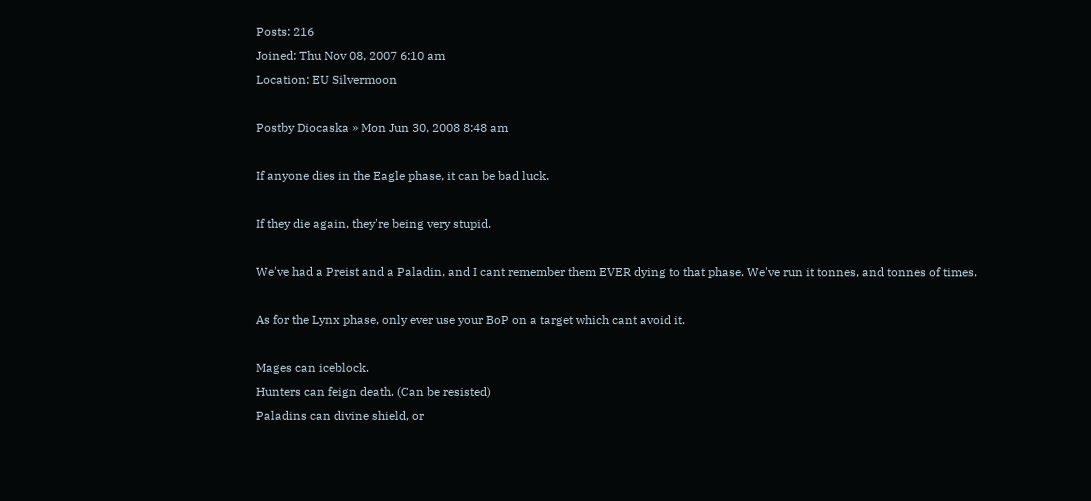Posts: 216
Joined: Thu Nov 08, 2007 6:10 am
Location: EU Silvermoon

Postby Diocaska » Mon Jun 30, 2008 8:48 am

If anyone dies in the Eagle phase, it can be bad luck.

If they die again, they're being very stupid.

We've had a Preist and a Paladin, and I cant remember them EVER dying to that phase. We've run it tonnes, and tonnes of times.

As for the Lynx phase, only ever use your BoP on a target which cant avoid it.

Mages can iceblock.
Hunters can feign death. (Can be resisted)
Paladins can divine shield, or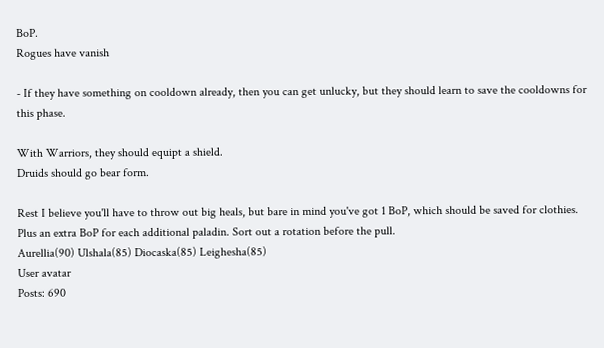BoP.
Rogues have vanish

- If they have something on cooldown already, then you can get unlucky, but they should learn to save the cooldowns for this phase.

With Warriors, they should equipt a shield.
Druids should go bear form.

Rest I believe you'll have to throw out big heals, but bare in mind you've got 1 BoP, which should be saved for clothies. Plus an extra BoP for each additional paladin. Sort out a rotation before the pull.
Aurellia(90) Ulshala(85) Diocaska(85) Leighesha(85)
User avatar
Posts: 690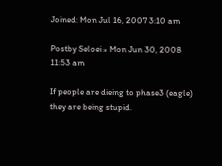Joined: Mon Jul 16, 2007 3:10 am

Postby Seloei » Mon Jun 30, 2008 11:53 am

If people are dieing to phase3 (eagle) they are being stupid.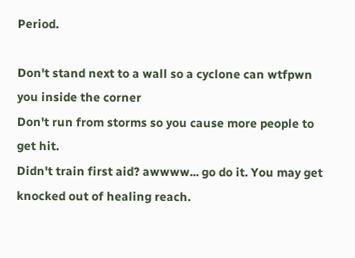Period.

Don't stand next to a wall so a cyclone can wtfpwn you inside the corner
Don't run from storms so you cause more people to get hit.
Didn't train first aid? awwww... go do it. You may get knocked out of healing reach.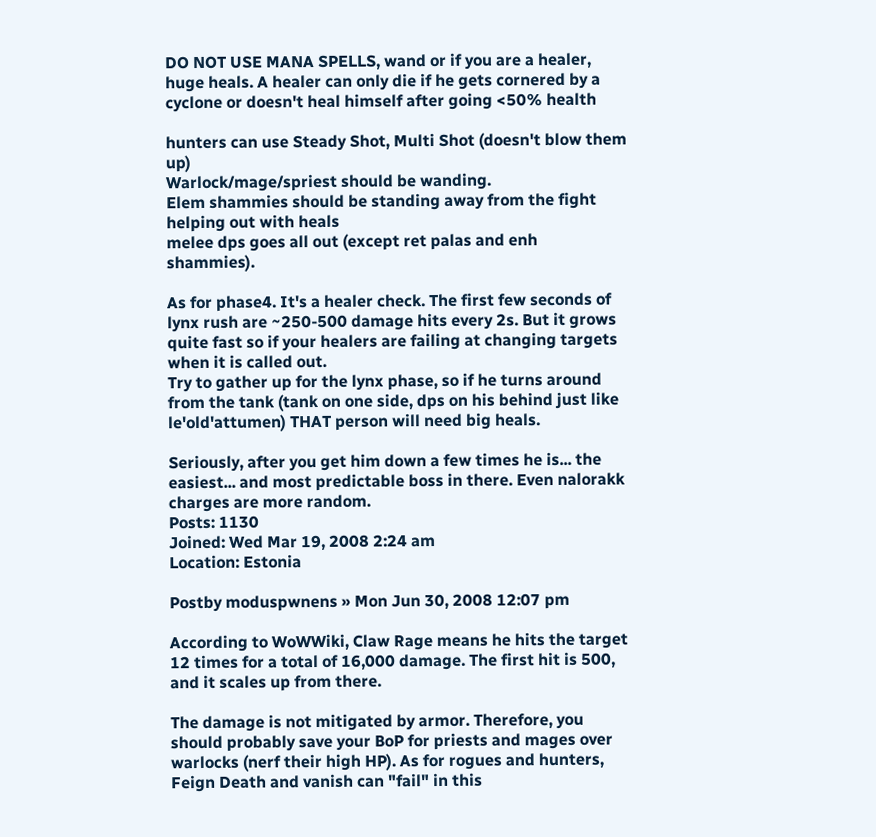DO NOT USE MANA SPELLS, wand or if you are a healer, huge heals. A healer can only die if he gets cornered by a cyclone or doesn't heal himself after going <50% health

hunters can use Steady Shot, Multi Shot (doesn't blow them up)
Warlock/mage/spriest should be wanding.
Elem shammies should be standing away from the fight helping out with heals
melee dps goes all out (except ret palas and enh shammies).

As for phase4. It's a healer check. The first few seconds of lynx rush are ~250-500 damage hits every 2s. But it grows quite fast so if your healers are failing at changing targets when it is called out.
Try to gather up for the lynx phase, so if he turns around from the tank (tank on one side, dps on his behind just like le'old'attumen) THAT person will need big heals.

Seriously, after you get him down a few times he is... the easiest... and most predictable boss in there. Even nalorakk charges are more random.
Posts: 1130
Joined: Wed Mar 19, 2008 2:24 am
Location: Estonia

Postby moduspwnens » Mon Jun 30, 2008 12:07 pm

According to WoWWiki, Claw Rage means he hits the target 12 times for a total of 16,000 damage. The first hit is 500, and it scales up from there.

The damage is not mitigated by armor. Therefore, you should probably save your BoP for priests and mages over warlocks (nerf their high HP). As for rogues and hunters, Feign Death and vanish can "fail" in this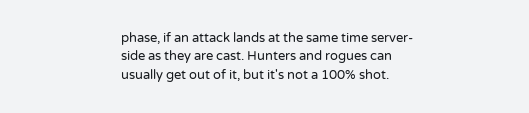phase, if an attack lands at the same time server-side as they are cast. Hunters and rogues can usually get out of it, but it's not a 100% shot.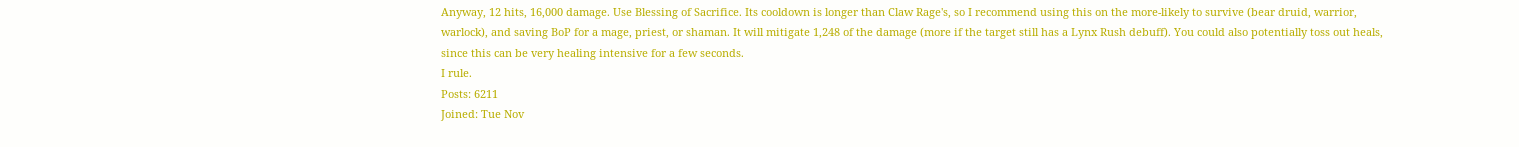Anyway, 12 hits, 16,000 damage. Use Blessing of Sacrifice. Its cooldown is longer than Claw Rage's, so I recommend using this on the more-likely to survive (bear druid, warrior, warlock), and saving BoP for a mage, priest, or shaman. It will mitigate 1,248 of the damage (more if the target still has a Lynx Rush debuff). You could also potentially toss out heals, since this can be very healing intensive for a few seconds.
I rule.
Posts: 6211
Joined: Tue Nov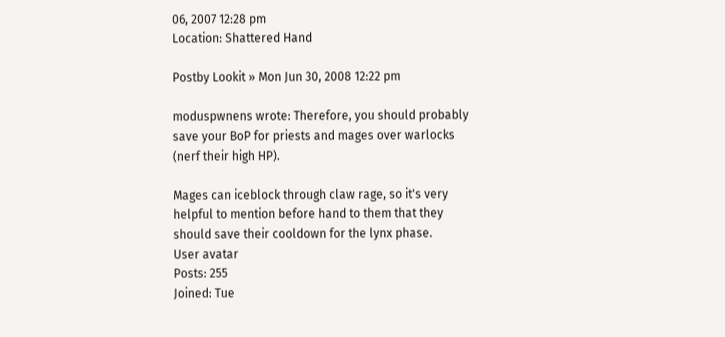06, 2007 12:28 pm
Location: Shattered Hand

Postby Lookit » Mon Jun 30, 2008 12:22 pm

moduspwnens wrote: Therefore, you should probably save your BoP for priests and mages over warlocks (nerf their high HP).

Mages can iceblock through claw rage, so it's very helpful to mention before hand to them that they should save their cooldown for the lynx phase.
User avatar
Posts: 255
Joined: Tue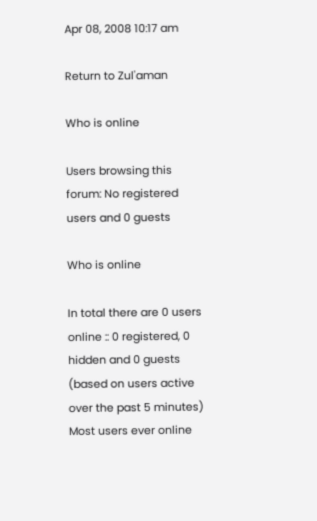Apr 08, 2008 10:17 am

Return to Zul'aman

Who is online

Users browsing this forum: No registered users and 0 guests

Who is online

In total there are 0 users online :: 0 registered, 0 hidden and 0 guests (based on users active over the past 5 minutes)
Most users ever online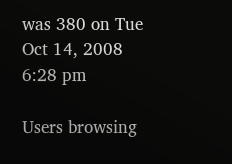was 380 on Tue Oct 14, 2008 6:28 pm

Users browsing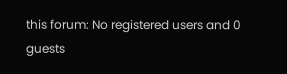this forum: No registered users and 0 guests